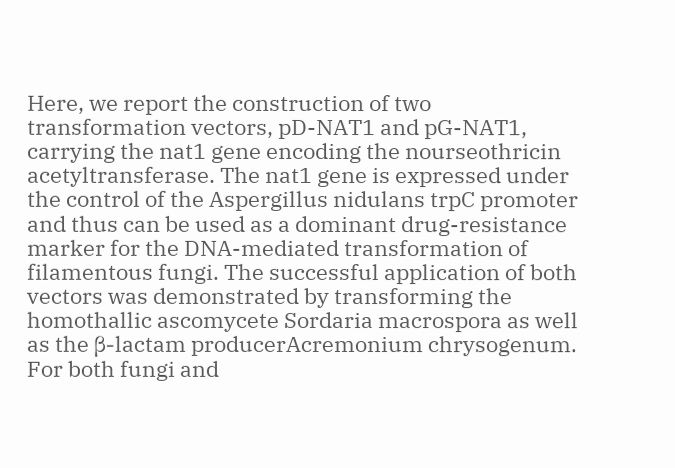Here, we report the construction of two transformation vectors, pD-NAT1 and pG-NAT1, carrying the nat1 gene encoding the nourseothricin acetyltransferase. The nat1 gene is expressed under the control of the Aspergillus nidulans trpC promoter and thus can be used as a dominant drug-resistance marker for the DNA-mediated transformation of filamentous fungi. The successful application of both vectors was demonstrated by transforming the homothallic ascomycete Sordaria macrospora as well as the β-lactam producerAcremonium chrysogenum. For both fungi and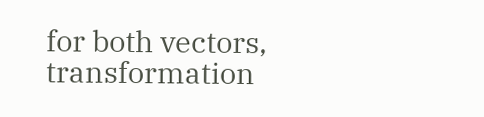for both vectors, transformation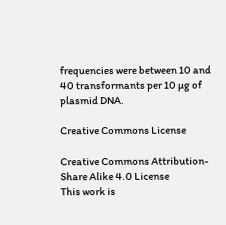frequencies were between 10 and 40 transformants per 10 µg of plasmid DNA.

Creative Commons License

Creative Commons Attribution-Share Alike 4.0 License
This work is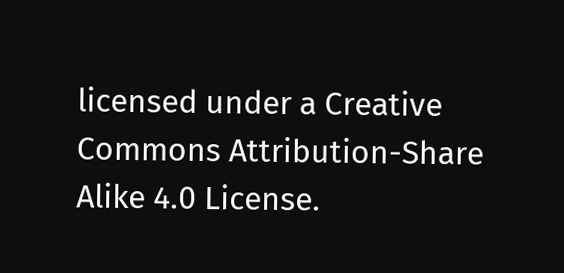licensed under a Creative Commons Attribution-Share Alike 4.0 License.